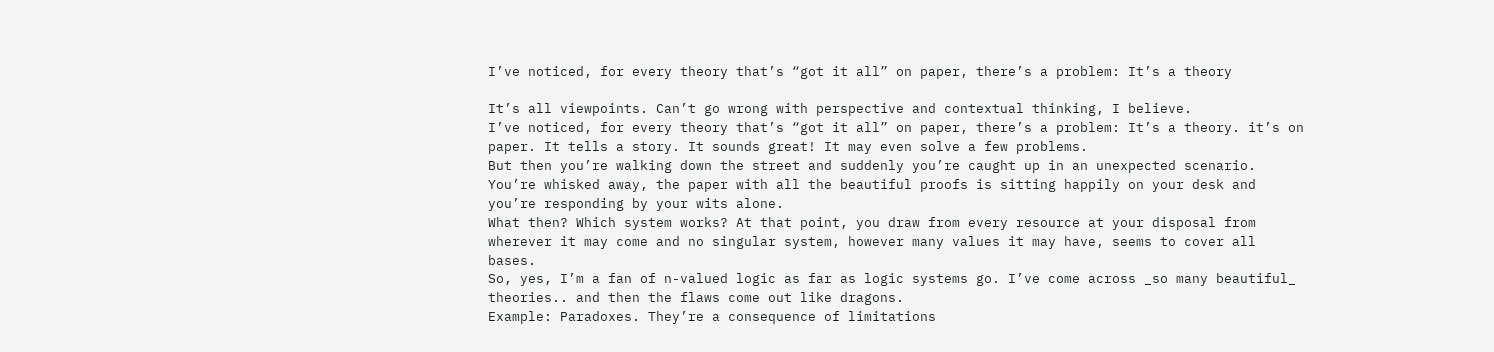I’ve noticed, for every theory that’s “got it all” on paper, there’s a problem: It’s a theory

It’s all viewpoints. Can’t go wrong with perspective and contextual thinking, I believe.
I’ve noticed, for every theory that’s “got it all” on paper, there’s a problem: It’s a theory. it’s on paper. It tells a story. It sounds great! It may even solve a few problems.
But then you’re walking down the street and suddenly you’re caught up in an unexpected scenario. You’re whisked away, the paper with all the beautiful proofs is sitting happily on your desk and you’re responding by your wits alone.
What then? Which system works? At that point, you draw from every resource at your disposal from wherever it may come and no singular system, however many values it may have, seems to cover all bases.
So, yes, I’m a fan of n-valued logic as far as logic systems go. I’ve come across _so many beautiful_ theories.. and then the flaws come out like dragons.
Example: Paradoxes. They’re a consequence of limitations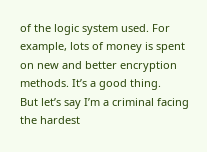of the logic system used. For example, lots of money is spent on new and better encryption methods. It’s a good thing.
But let’s say I’m a criminal facing the hardest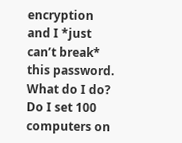encryption and I *just can’t break* this password. What do I do? Do I set 100 computers on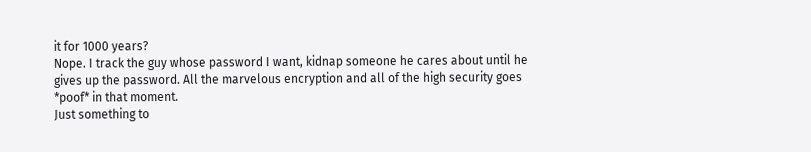it for 1000 years?
Nope. I track the guy whose password I want, kidnap someone he cares about until he gives up the password. All the marvelous encryption and all of the high security goes *poof* in that moment.
Just something to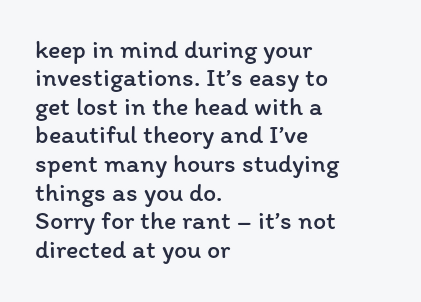keep in mind during your investigations. It’s easy to get lost in the head with a beautiful theory and I’ve spent many hours studying things as you do.
Sorry for the rant – it’s not directed at you or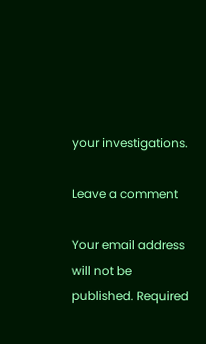your investigations.

Leave a comment

Your email address will not be published. Required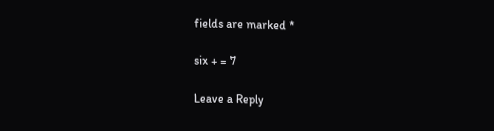fields are marked *

six + = 7

Leave a Reply